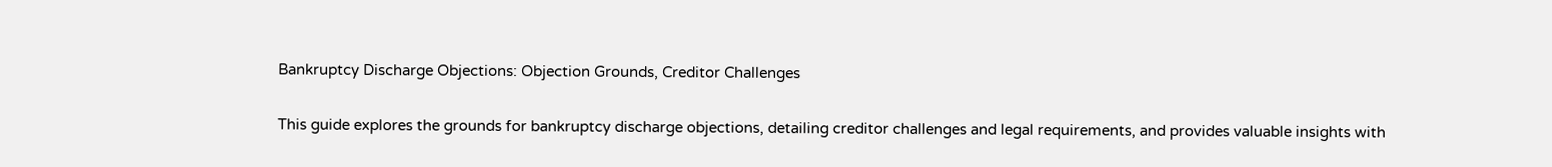Bankruptcy Discharge Objections: Objection Grounds, Creditor Challenges

This guide explores the grounds for bankruptcy discharge objections, detailing creditor challenges and legal requirements, and provides valuable insights with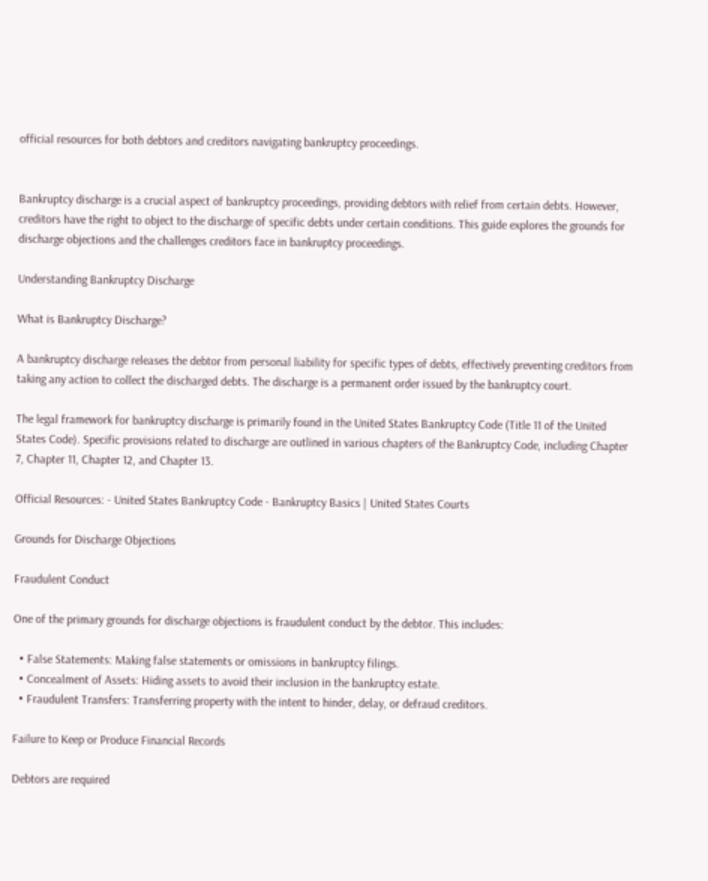official resources for both debtors and creditors navigating bankruptcy proceedings.


Bankruptcy discharge is a crucial aspect of bankruptcy proceedings, providing debtors with relief from certain debts. However, creditors have the right to object to the discharge of specific debts under certain conditions. This guide explores the grounds for discharge objections and the challenges creditors face in bankruptcy proceedings.

Understanding Bankruptcy Discharge

What is Bankruptcy Discharge?

A bankruptcy discharge releases the debtor from personal liability for specific types of debts, effectively preventing creditors from taking any action to collect the discharged debts. The discharge is a permanent order issued by the bankruptcy court.

The legal framework for bankruptcy discharge is primarily found in the United States Bankruptcy Code (Title 11 of the United States Code). Specific provisions related to discharge are outlined in various chapters of the Bankruptcy Code, including Chapter 7, Chapter 11, Chapter 12, and Chapter 13.

Official Resources: - United States Bankruptcy Code - Bankruptcy Basics | United States Courts

Grounds for Discharge Objections

Fraudulent Conduct

One of the primary grounds for discharge objections is fraudulent conduct by the debtor. This includes:

  • False Statements: Making false statements or omissions in bankruptcy filings.
  • Concealment of Assets: Hiding assets to avoid their inclusion in the bankruptcy estate.
  • Fraudulent Transfers: Transferring property with the intent to hinder, delay, or defraud creditors.

Failure to Keep or Produce Financial Records

Debtors are required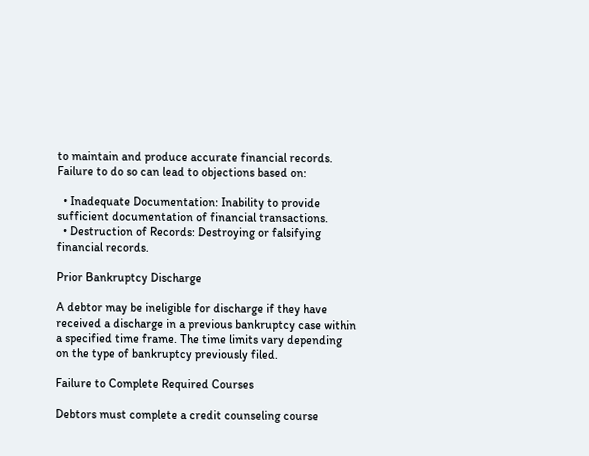to maintain and produce accurate financial records. Failure to do so can lead to objections based on:

  • Inadequate Documentation: Inability to provide sufficient documentation of financial transactions.
  • Destruction of Records: Destroying or falsifying financial records.

Prior Bankruptcy Discharge

A debtor may be ineligible for discharge if they have received a discharge in a previous bankruptcy case within a specified time frame. The time limits vary depending on the type of bankruptcy previously filed.

Failure to Complete Required Courses

Debtors must complete a credit counseling course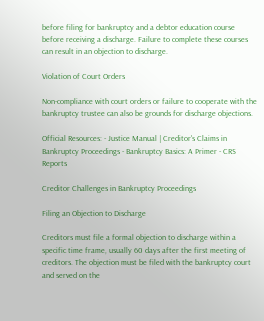before filing for bankruptcy and a debtor education course before receiving a discharge. Failure to complete these courses can result in an objection to discharge.

Violation of Court Orders

Non-compliance with court orders or failure to cooperate with the bankruptcy trustee can also be grounds for discharge objections.

Official Resources: - Justice Manual | Creditor's Claims in Bankruptcy Proceedings - Bankruptcy Basics: A Primer - CRS Reports

Creditor Challenges in Bankruptcy Proceedings

Filing an Objection to Discharge

Creditors must file a formal objection to discharge within a specific time frame, usually 60 days after the first meeting of creditors. The objection must be filed with the bankruptcy court and served on the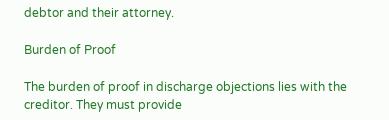debtor and their attorney.

Burden of Proof

The burden of proof in discharge objections lies with the creditor. They must provide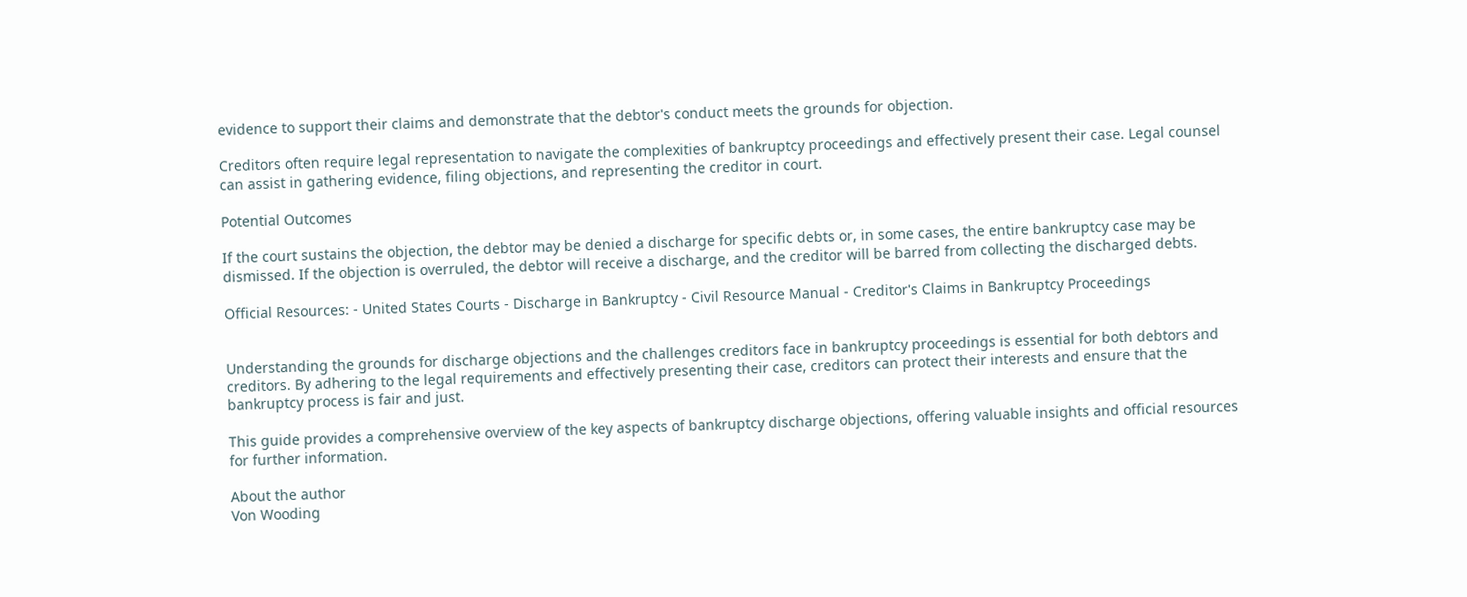evidence to support their claims and demonstrate that the debtor's conduct meets the grounds for objection.

Creditors often require legal representation to navigate the complexities of bankruptcy proceedings and effectively present their case. Legal counsel can assist in gathering evidence, filing objections, and representing the creditor in court.

Potential Outcomes

If the court sustains the objection, the debtor may be denied a discharge for specific debts or, in some cases, the entire bankruptcy case may be dismissed. If the objection is overruled, the debtor will receive a discharge, and the creditor will be barred from collecting the discharged debts.

Official Resources: - United States Courts - Discharge in Bankruptcy - Civil Resource Manual - Creditor's Claims in Bankruptcy Proceedings


Understanding the grounds for discharge objections and the challenges creditors face in bankruptcy proceedings is essential for both debtors and creditors. By adhering to the legal requirements and effectively presenting their case, creditors can protect their interests and ensure that the bankruptcy process is fair and just.

This guide provides a comprehensive overview of the key aspects of bankruptcy discharge objections, offering valuable insights and official resources for further information.

About the author
Von Wooding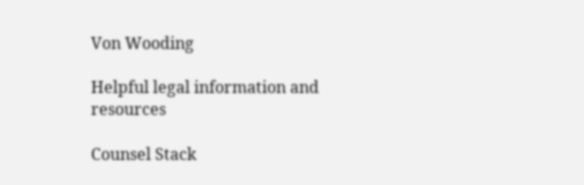Von Wooding

Helpful legal information and resources

Counsel Stack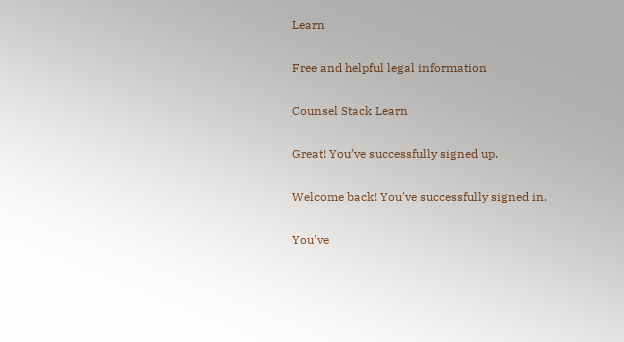Learn

Free and helpful legal information

Counsel Stack Learn

Great! You’ve successfully signed up.

Welcome back! You've successfully signed in.

You've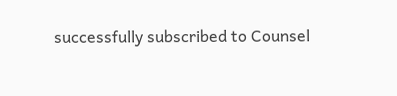successfully subscribed to Counsel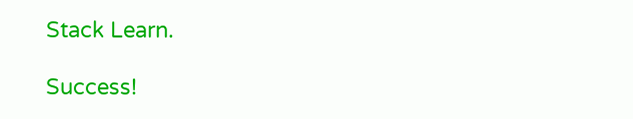Stack Learn.

Success!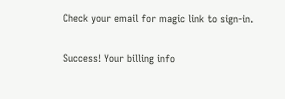Check your email for magic link to sign-in.

Success! Your billing info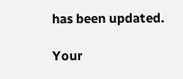has been updated.

Your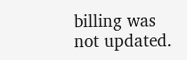billing was not updated.